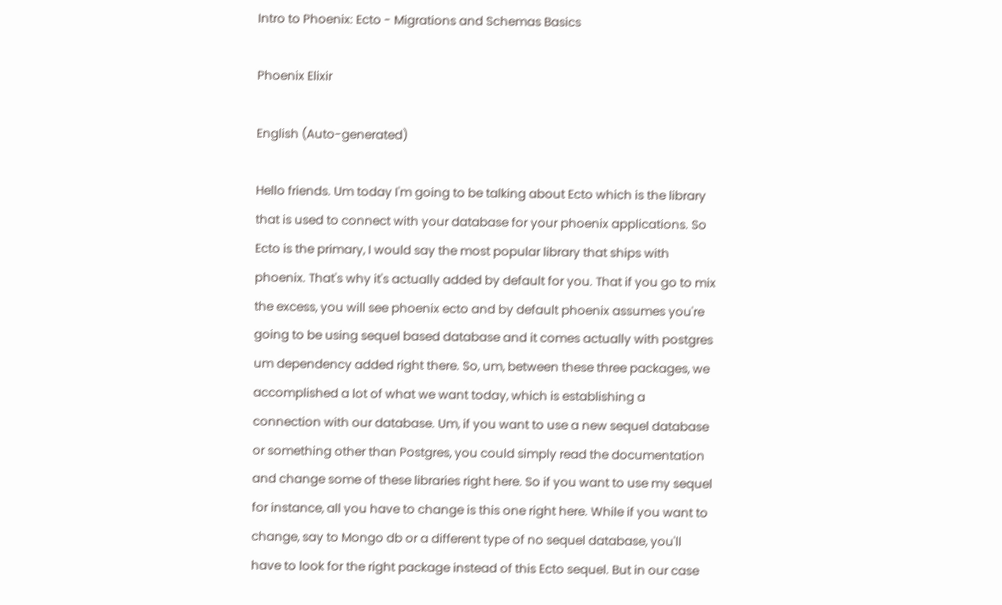Intro to Phoenix: Ecto - Migrations and Schemas Basics

Phoenix Elixir

English (Auto-generated)

Hello friends. Um today I'm going to be talking about Ecto which is the library that is used to connect with your database for your phoenix applications. So Ecto is the primary, I would say the most popular library that ships with phoenix. That's why it's actually added by default for you. That if you go to mix the excess, you will see phoenix ecto and by default phoenix assumes you're going to be using sequel based database and it comes actually with postgres um dependency added right there. So, um, between these three packages, we accomplished a lot of what we want today, which is establishing a connection with our database. Um, if you want to use a new sequel database or something other than Postgres, you could simply read the documentation and change some of these libraries right here. So if you want to use my sequel for instance, all you have to change is this one right here. While if you want to change, say to Mongo db or a different type of no sequel database, you'll have to look for the right package instead of this Ecto sequel. But in our case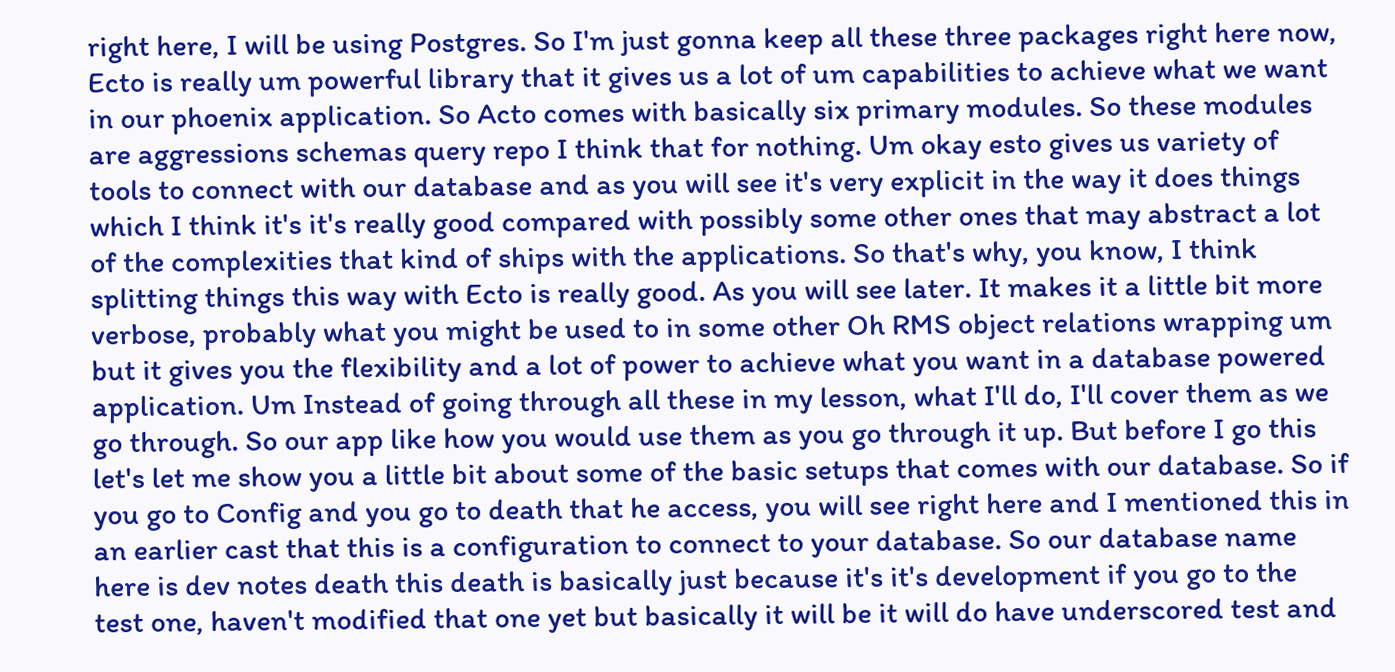right here, I will be using Postgres. So I'm just gonna keep all these three packages right here now, Ecto is really um powerful library that it gives us a lot of um capabilities to achieve what we want in our phoenix application. So Acto comes with basically six primary modules. So these modules are aggressions schemas query repo I think that for nothing. Um okay esto gives us variety of tools to connect with our database and as you will see it's very explicit in the way it does things which I think it's it's really good compared with possibly some other ones that may abstract a lot of the complexities that kind of ships with the applications. So that's why, you know, I think splitting things this way with Ecto is really good. As you will see later. It makes it a little bit more verbose, probably what you might be used to in some other Oh RMS object relations wrapping um but it gives you the flexibility and a lot of power to achieve what you want in a database powered application. Um Instead of going through all these in my lesson, what I'll do, I'll cover them as we go through. So our app like how you would use them as you go through it up. But before I go this let's let me show you a little bit about some of the basic setups that comes with our database. So if you go to Config and you go to death that he access, you will see right here and I mentioned this in an earlier cast that this is a configuration to connect to your database. So our database name here is dev notes death this death is basically just because it's it's development if you go to the test one, haven't modified that one yet but basically it will be it will do have underscored test and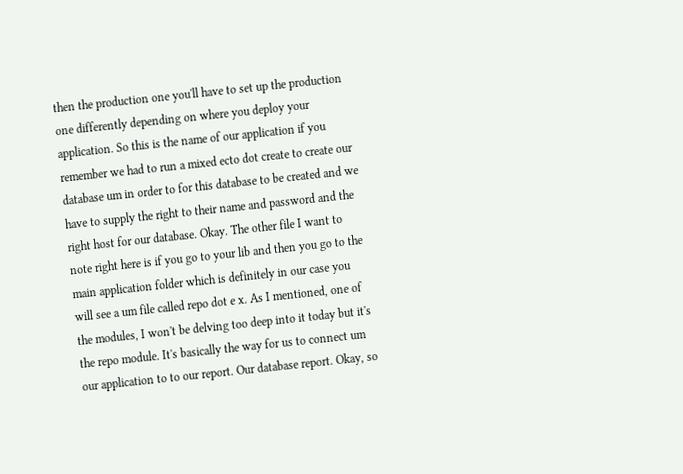then the production one you'll have to set up the production one differently depending on where you deploy your application. So this is the name of our application if you remember we had to run a mixed ecto dot create to create our database um in order to for this database to be created and we have to supply the right to their name and password and the right host for our database. Okay. The other file I want to note right here is if you go to your lib and then you go to the main application folder which is definitely in our case you will see a um file called repo dot e x. As I mentioned, one of the modules, I won't be delving too deep into it today but it's the repo module. It's basically the way for us to connect um our application to to our report. Our database report. Okay, so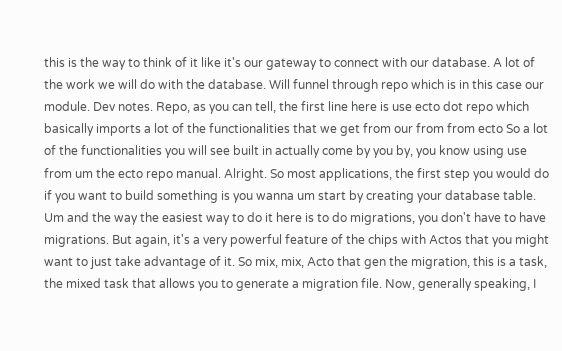this is the way to think of it like it's our gateway to connect with our database. A lot of the work we will do with the database. Will funnel through repo which is in this case our module. Dev notes. Repo, as you can tell, the first line here is use ecto dot repo which basically imports a lot of the functionalities that we get from our from from ecto So a lot of the functionalities you will see built in actually come by you by, you know using use from um the ecto repo manual. Alright. So most applications, the first step you would do if you want to build something is you wanna um start by creating your database table. Um and the way the easiest way to do it here is to do migrations, you don't have to have migrations. But again, it's a very powerful feature of the chips with Actos that you might want to just take advantage of it. So mix, mix, Acto that gen the migration, this is a task, the mixed task that allows you to generate a migration file. Now, generally speaking, I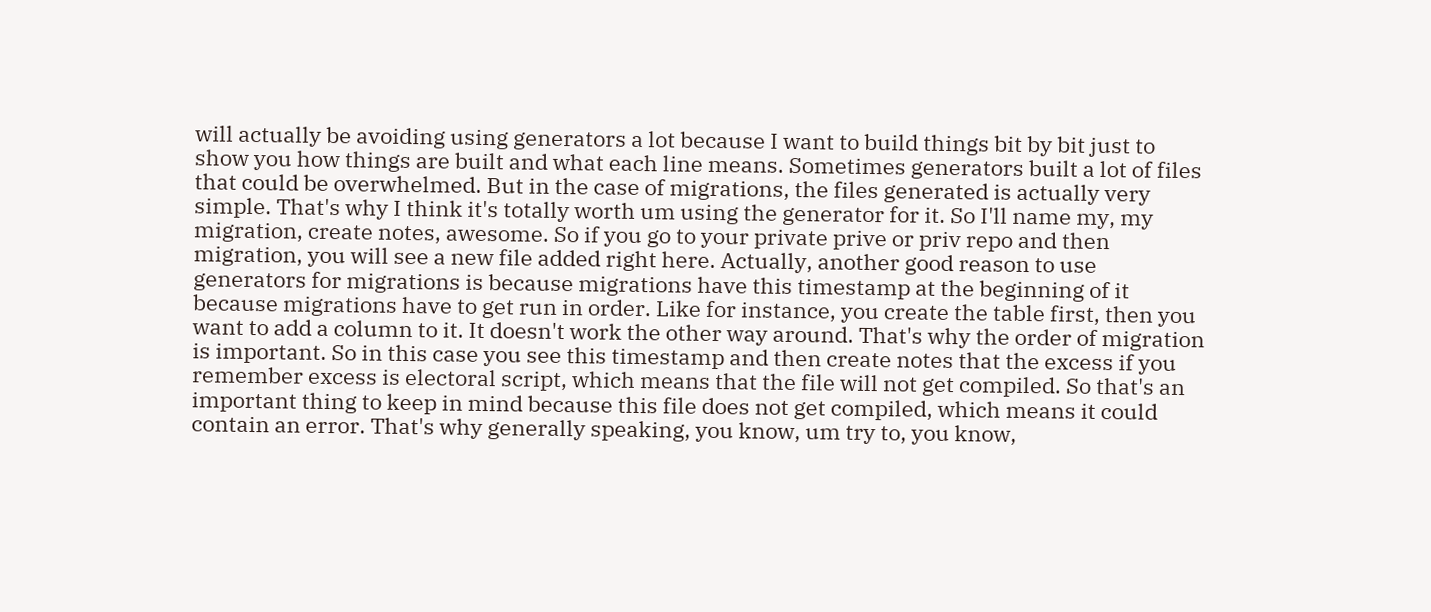will actually be avoiding using generators a lot because I want to build things bit by bit just to show you how things are built and what each line means. Sometimes generators built a lot of files that could be overwhelmed. But in the case of migrations, the files generated is actually very simple. That's why I think it's totally worth um using the generator for it. So I'll name my, my migration, create notes, awesome. So if you go to your private prive or priv repo and then migration, you will see a new file added right here. Actually, another good reason to use generators for migrations is because migrations have this timestamp at the beginning of it because migrations have to get run in order. Like for instance, you create the table first, then you want to add a column to it. It doesn't work the other way around. That's why the order of migration is important. So in this case you see this timestamp and then create notes that the excess if you remember excess is electoral script, which means that the file will not get compiled. So that's an important thing to keep in mind because this file does not get compiled, which means it could contain an error. That's why generally speaking, you know, um try to, you know,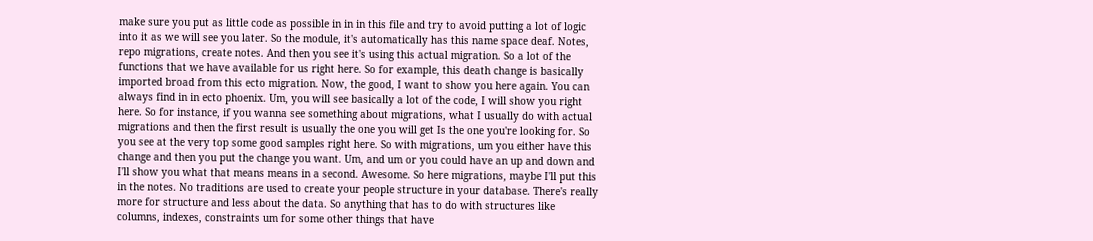make sure you put as little code as possible in in in this file and try to avoid putting a lot of logic into it as we will see you later. So the module, it's automatically has this name space deaf. Notes, repo migrations, create notes. And then you see it's using this actual migration. So a lot of the functions that we have available for us right here. So for example, this death change is basically imported broad from this ecto migration. Now, the good, I want to show you here again. You can always find in in ecto phoenix. Um, you will see basically a lot of the code, I will show you right here. So for instance, if you wanna see something about migrations, what I usually do with actual migrations and then the first result is usually the one you will get Is the one you're looking for. So you see at the very top some good samples right here. So with migrations, um you either have this change and then you put the change you want. Um, and um or you could have an up and down and I'll show you what that means means in a second. Awesome. So here migrations, maybe I'll put this in the notes. No traditions are used to create your people structure in your database. There's really more for structure and less about the data. So anything that has to do with structures like columns, indexes, constraints um for some other things that have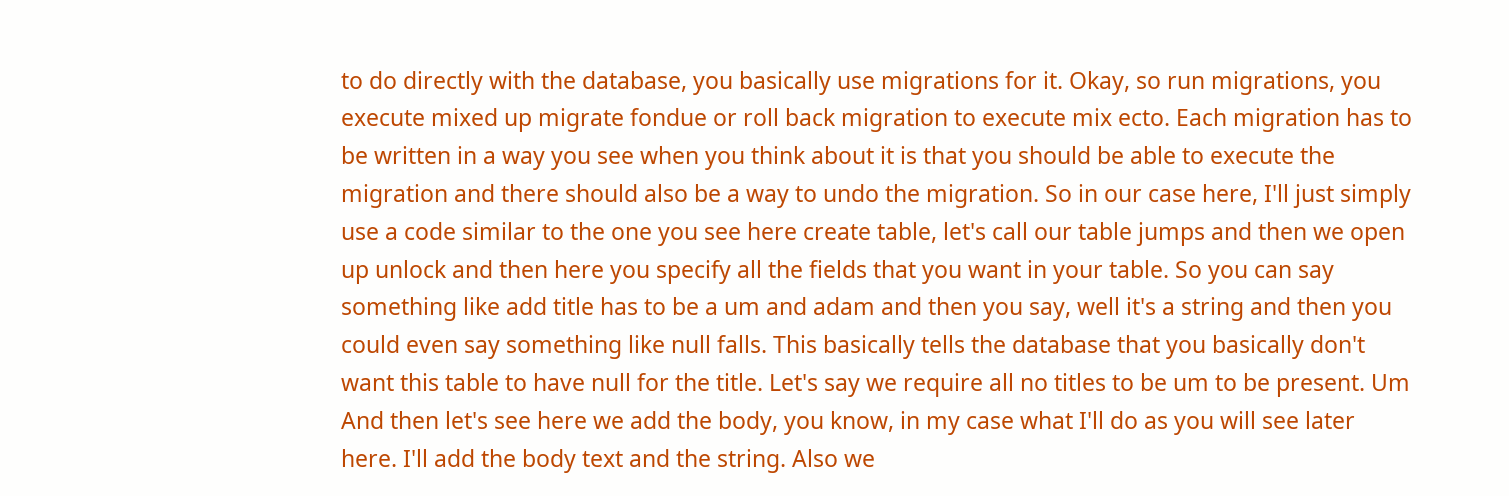to do directly with the database, you basically use migrations for it. Okay, so run migrations, you execute mixed up migrate fondue or roll back migration to execute mix ecto. Each migration has to be written in a way you see when you think about it is that you should be able to execute the migration and there should also be a way to undo the migration. So in our case here, I'll just simply use a code similar to the one you see here create table, let's call our table jumps and then we open up unlock and then here you specify all the fields that you want in your table. So you can say something like add title has to be a um and adam and then you say, well it's a string and then you could even say something like null falls. This basically tells the database that you basically don't want this table to have null for the title. Let's say we require all no titles to be um to be present. Um And then let's see here we add the body, you know, in my case what I'll do as you will see later here. I'll add the body text and the string. Also we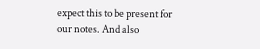expect this to be present for our notes. And also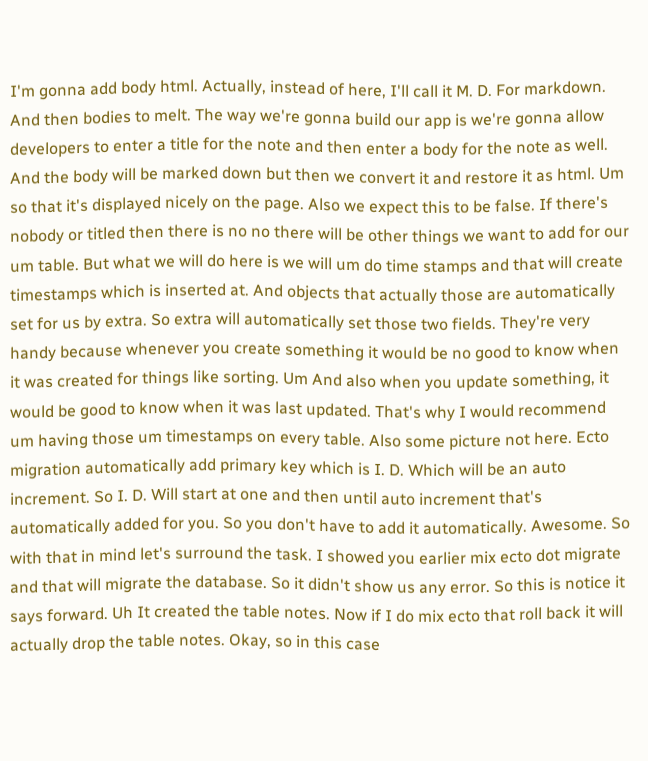I'm gonna add body html. Actually, instead of here, I'll call it M. D. For markdown. And then bodies to melt. The way we're gonna build our app is we're gonna allow developers to enter a title for the note and then enter a body for the note as well. And the body will be marked down but then we convert it and restore it as html. Um so that it's displayed nicely on the page. Also we expect this to be false. If there's nobody or titled then there is no no there will be other things we want to add for our um table. But what we will do here is we will um do time stamps and that will create timestamps which is inserted at. And objects that actually those are automatically set for us by extra. So extra will automatically set those two fields. They're very handy because whenever you create something it would be no good to know when it was created for things like sorting. Um And also when you update something, it would be good to know when it was last updated. That's why I would recommend um having those um timestamps on every table. Also some picture not here. Ecto migration automatically add primary key which is I. D. Which will be an auto increment. So I. D. Will start at one and then until auto increment that's automatically added for you. So you don't have to add it automatically. Awesome. So with that in mind let's surround the task. I showed you earlier mix ecto dot migrate and that will migrate the database. So it didn't show us any error. So this is notice it says forward. Uh It created the table notes. Now if I do mix ecto that roll back it will actually drop the table notes. Okay, so in this case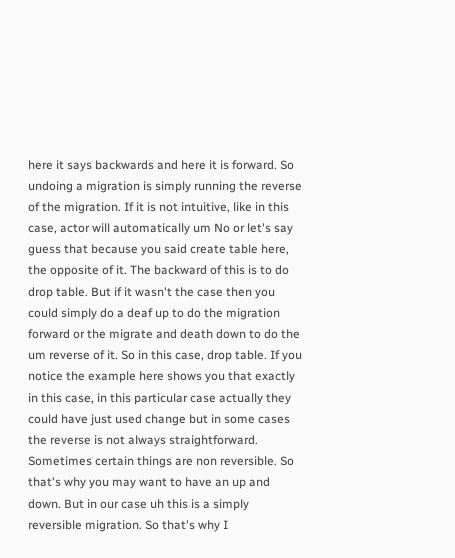here it says backwards and here it is forward. So undoing a migration is simply running the reverse of the migration. If it is not intuitive, like in this case, actor will automatically um No or let's say guess that because you said create table here, the opposite of it. The backward of this is to do drop table. But if it wasn't the case then you could simply do a deaf up to do the migration forward or the migrate and death down to do the um reverse of it. So in this case, drop table. If you notice the example here shows you that exactly in this case, in this particular case actually they could have just used change but in some cases the reverse is not always straightforward. Sometimes certain things are non reversible. So that's why you may want to have an up and down. But in our case uh this is a simply reversible migration. So that's why I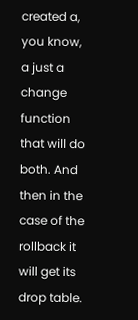created a, you know, a just a change function that will do both. And then in the case of the rollback it will get its drop table.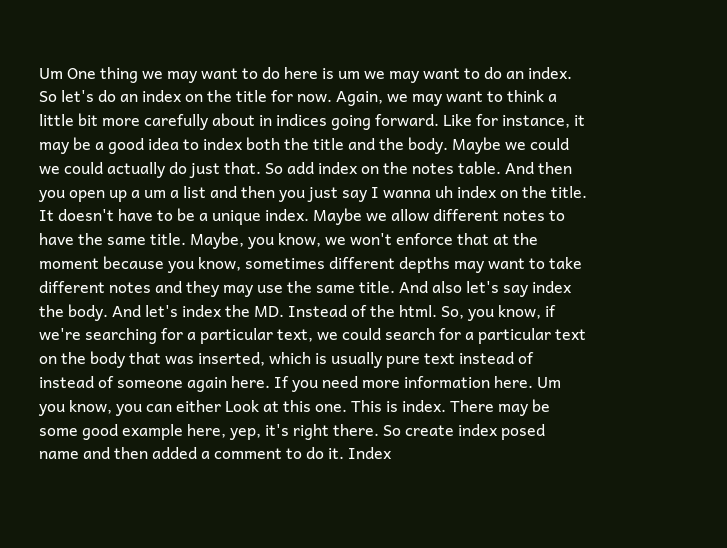Um One thing we may want to do here is um we may want to do an index. So let's do an index on the title for now. Again, we may want to think a little bit more carefully about in indices going forward. Like for instance, it may be a good idea to index both the title and the body. Maybe we could we could actually do just that. So add index on the notes table. And then you open up a um a list and then you just say I wanna uh index on the title. It doesn't have to be a unique index. Maybe we allow different notes to have the same title. Maybe, you know, we won't enforce that at the moment because you know, sometimes different depths may want to take different notes and they may use the same title. And also let's say index the body. And let's index the MD. Instead of the html. So, you know, if we're searching for a particular text, we could search for a particular text on the body that was inserted, which is usually pure text instead of instead of someone again here. If you need more information here. Um you know, you can either Look at this one. This is index. There may be some good example here, yep, it's right there. So create index posed name and then added a comment to do it. Index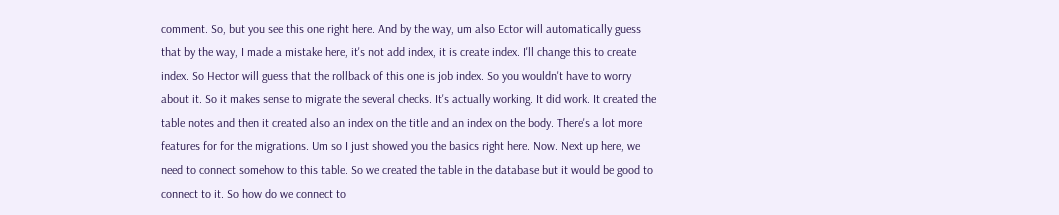comment. So, but you see this one right here. And by the way, um also Ector will automatically guess that by the way, I made a mistake here, it's not add index, it is create index. I'll change this to create index. So Hector will guess that the rollback of this one is job index. So you wouldn't have to worry about it. So it makes sense to migrate the several checks. It's actually working. It did work. It created the table notes and then it created also an index on the title and an index on the body. There's a lot more features for for the migrations. Um so I just showed you the basics right here. Now. Next up here, we need to connect somehow to this table. So we created the table in the database but it would be good to connect to it. So how do we connect to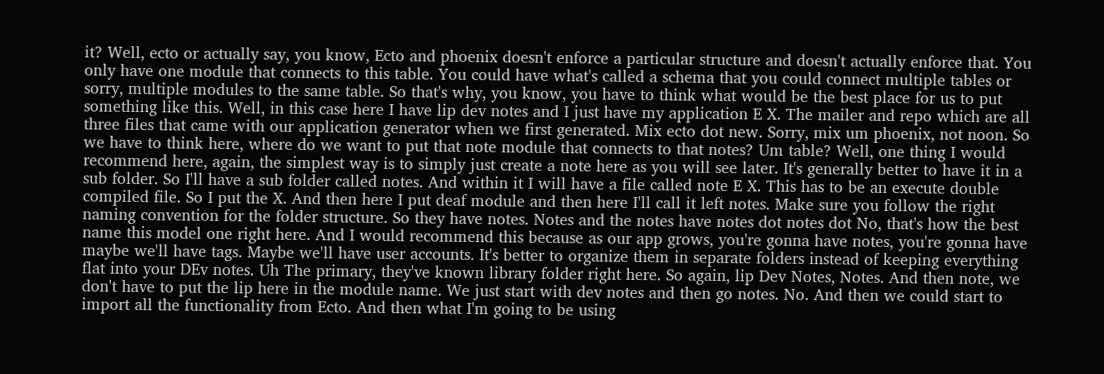it? Well, ecto or actually say, you know, Ecto and phoenix doesn't enforce a particular structure and doesn't actually enforce that. You only have one module that connects to this table. You could have what's called a schema that you could connect multiple tables or sorry, multiple modules to the same table. So that's why, you know, you have to think what would be the best place for us to put something like this. Well, in this case here I have lip dev notes and I just have my application E X. The mailer and repo which are all three files that came with our application generator when we first generated. Mix ecto dot new. Sorry, mix um phoenix, not noon. So we have to think here, where do we want to put that note module that connects to that notes? Um table? Well, one thing I would recommend here, again, the simplest way is to simply just create a note here as you will see later. It's generally better to have it in a sub folder. So I'll have a sub folder called notes. And within it I will have a file called note E X. This has to be an execute double compiled file. So I put the X. And then here I put deaf module and then here I'll call it left notes. Make sure you follow the right naming convention for the folder structure. So they have notes. Notes and the notes have notes dot notes dot No, that's how the best name this model one right here. And I would recommend this because as our app grows, you're gonna have notes, you're gonna have maybe we'll have tags. Maybe we'll have user accounts. It's better to organize them in separate folders instead of keeping everything flat into your DEv notes. Uh The primary, they've known library folder right here. So again, lip Dev Notes, Notes. And then note, we don't have to put the lip here in the module name. We just start with dev notes and then go notes. No. And then we could start to import all the functionality from Ecto. And then what I'm going to be using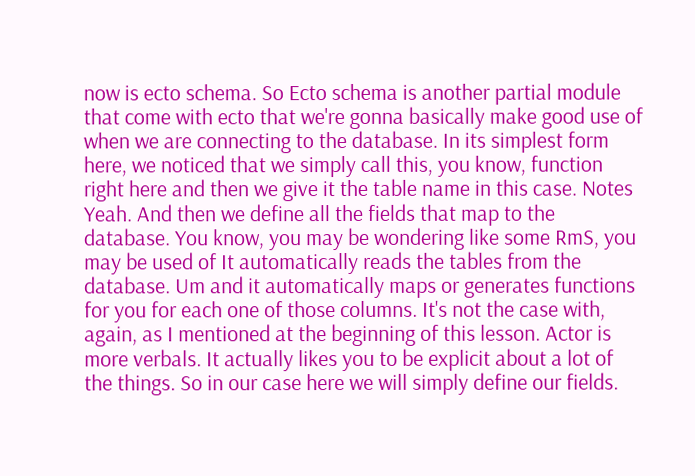now is ecto schema. So Ecto schema is another partial module that come with ecto that we're gonna basically make good use of when we are connecting to the database. In its simplest form here, we noticed that we simply call this, you know, function right here and then we give it the table name in this case. Notes Yeah. And then we define all the fields that map to the database. You know, you may be wondering like some RmS, you may be used of It automatically reads the tables from the database. Um and it automatically maps or generates functions for you for each one of those columns. It's not the case with, again, as I mentioned at the beginning of this lesson. Actor is more verbals. It actually likes you to be explicit about a lot of the things. So in our case here we will simply define our fields.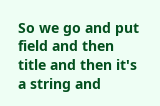So we go and put field and then title and then it's a string and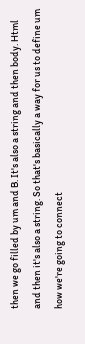then we go filled by um and B. It's also a string and then body. Html and then it's also a string. So that's basically a way for us to define um how we're going to connect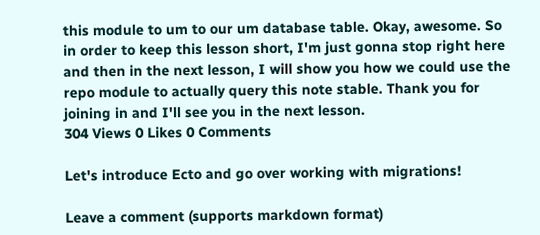this module to um to our um database table. Okay, awesome. So in order to keep this lesson short, I'm just gonna stop right here and then in the next lesson, I will show you how we could use the repo module to actually query this note stable. Thank you for joining in and I'll see you in the next lesson.
304 Views 0 Likes 0 Comments

Let's introduce Ecto and go over working with migrations!

Leave a comment (supports markdown format)